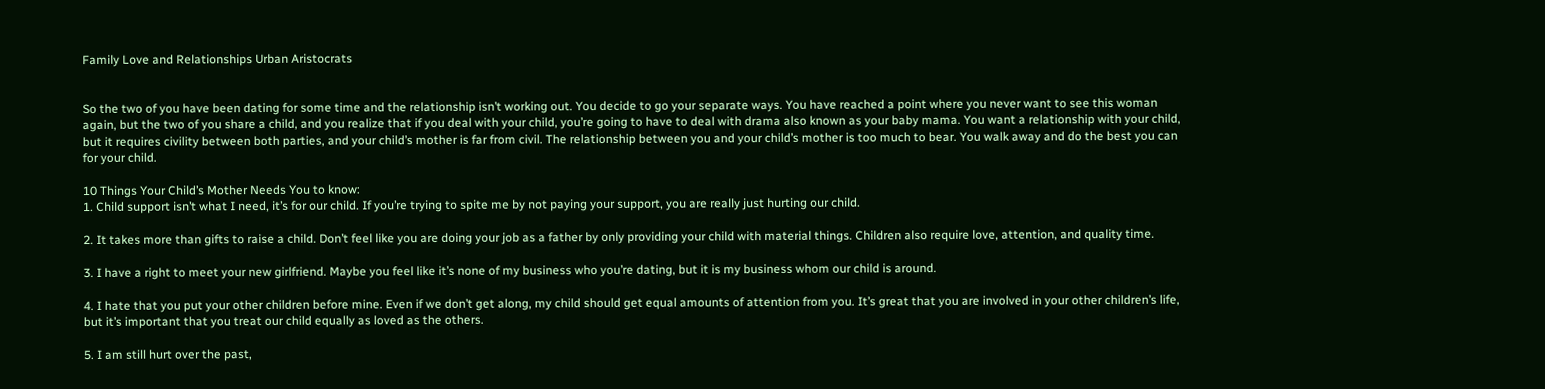Family Love and Relationships Urban Aristocrats


So the two of you have been dating for some time and the relationship isn’t working out. You decide to go your separate ways. You have reached a point where you never want to see this woman again, but the two of you share a child, and you realize that if you deal with your child, you’re going to have to deal with drama also known as your baby mama. You want a relationship with your child, but it requires civility between both parties, and your child’s mother is far from civil. The relationship between you and your child’s mother is too much to bear. You walk away and do the best you can for your child.

10 Things Your Child’s Mother Needs You to know:
1. Child support isn’t what I need, it’s for our child. If you’re trying to spite me by not paying your support, you are really just hurting our child.

2. It takes more than gifts to raise a child. Don’t feel like you are doing your job as a father by only providing your child with material things. Children also require love, attention, and quality time.

3. I have a right to meet your new girlfriend. Maybe you feel like it’s none of my business who you’re dating, but it is my business whom our child is around.

4. I hate that you put your other children before mine. Even if we don’t get along, my child should get equal amounts of attention from you. It’s great that you are involved in your other children’s life, but it’s important that you treat our child equally as loved as the others.

5. I am still hurt over the past,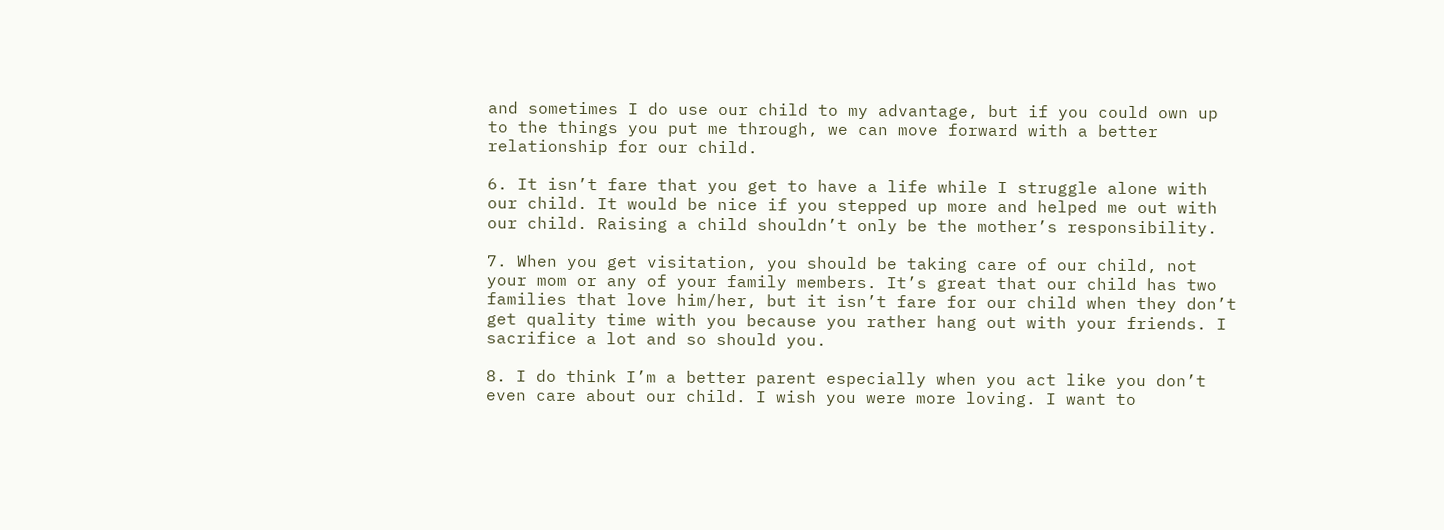and sometimes I do use our child to my advantage, but if you could own up to the things you put me through, we can move forward with a better relationship for our child.

6. It isn’t fare that you get to have a life while I struggle alone with our child. It would be nice if you stepped up more and helped me out with our child. Raising a child shouldn’t only be the mother’s responsibility.

7. When you get visitation, you should be taking care of our child, not your mom or any of your family members. It’s great that our child has two families that love him/her, but it isn’t fare for our child when they don’t get quality time with you because you rather hang out with your friends. I sacrifice a lot and so should you.

8. I do think I’m a better parent especially when you act like you don’t even care about our child. I wish you were more loving. I want to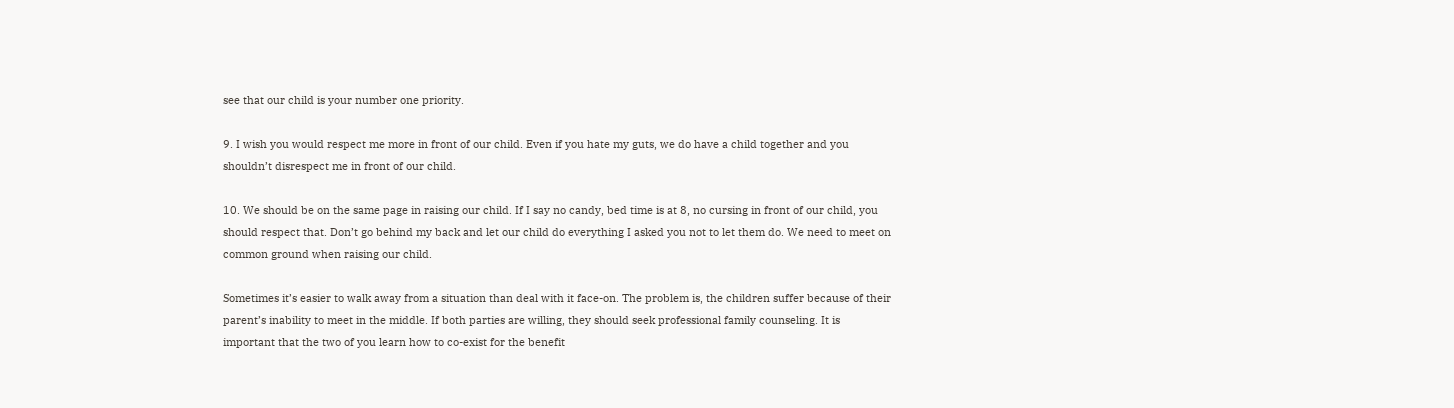see that our child is your number one priority.

9. I wish you would respect me more in front of our child. Even if you hate my guts, we do have a child together and you shouldn’t disrespect me in front of our child.

10. We should be on the same page in raising our child. If I say no candy, bed time is at 8, no cursing in front of our child, you should respect that. Don’t go behind my back and let our child do everything I asked you not to let them do. We need to meet on common ground when raising our child.

Sometimes it’s easier to walk away from a situation than deal with it face-on. The problem is, the children suffer because of their parent’s inability to meet in the middle. If both parties are willing, they should seek professional family counseling. It is important that the two of you learn how to co-exist for the benefit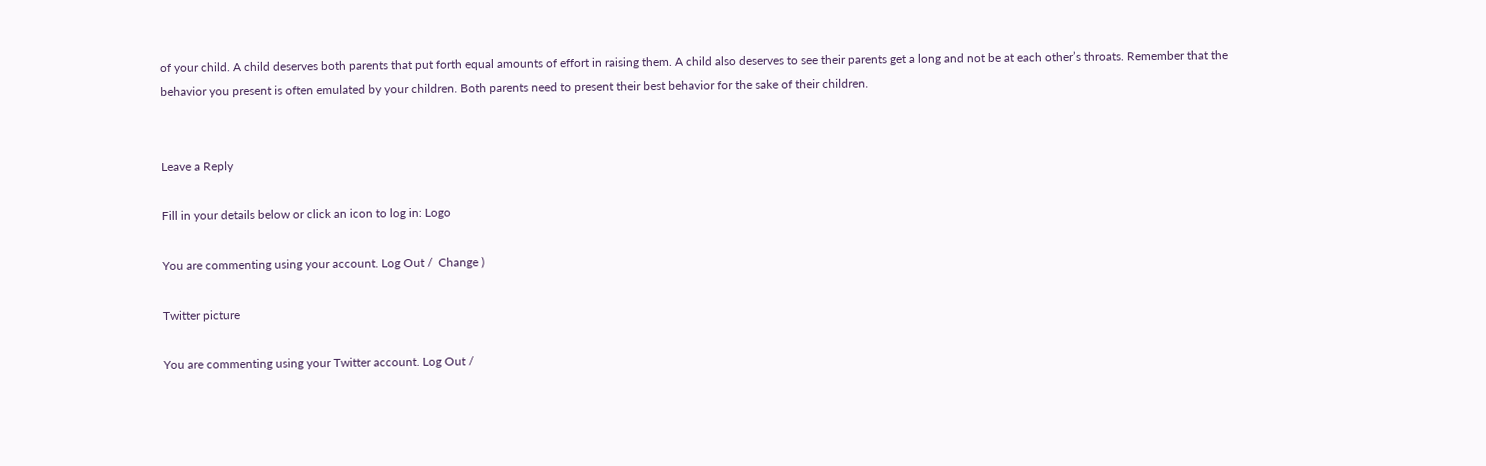of your child. A child deserves both parents that put forth equal amounts of effort in raising them. A child also deserves to see their parents get a long and not be at each other’s throats. Remember that the behavior you present is often emulated by your children. Both parents need to present their best behavior for the sake of their children.


Leave a Reply

Fill in your details below or click an icon to log in: Logo

You are commenting using your account. Log Out /  Change )

Twitter picture

You are commenting using your Twitter account. Log Out /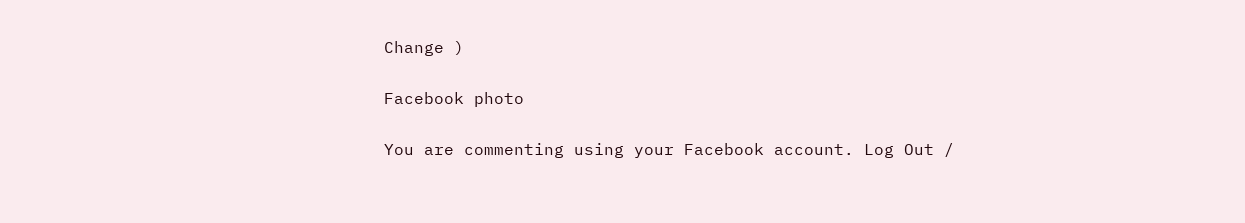Change )

Facebook photo

You are commenting using your Facebook account. Log Out /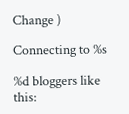Change )

Connecting to %s

%d bloggers like this: